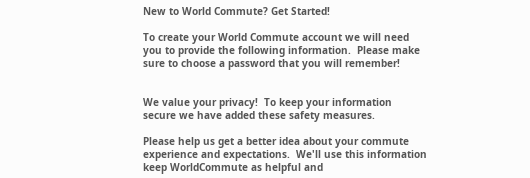New to World Commute? Get Started!

To create your World Commute account we will need you to provide the following information.  Please make sure to choose a password that you will remember!


We value your privacy!  To keep your information secure we have added these safety measures.

Please help us get a better idea about your commute experience and expectations.  We'll use this information keep WorldCommute as helpful and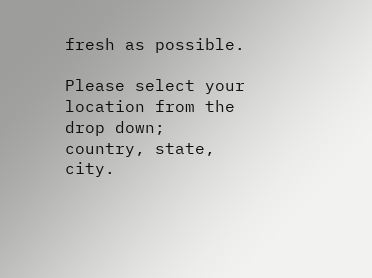fresh as possible.

Please select your location from the drop down; country, state, city.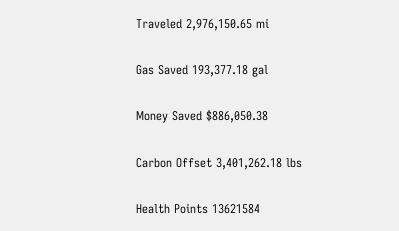Traveled 2,976,150.65 mi

Gas Saved 193,377.18 gal

Money Saved $886,050.38

Carbon Offset 3,401,262.18 lbs

Health Points 13621584